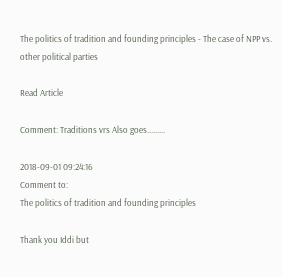The politics of tradition and founding principles - The case of NPP vs. other political parties

Read Article

Comment: Traditions vrs Also goes.........

2018-09-01 09:24:16
Comment to:
The politics of tradition and founding principles

Thank you Iddi but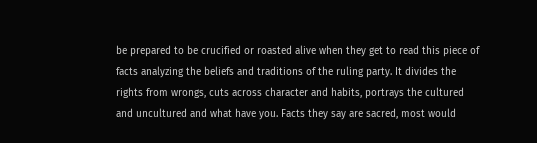be prepared to be crucified or roasted alive when they get to read this piece of facts analyzing the beliefs and traditions of the ruling party. It divides the rights from wrongs, cuts across character and habits, portrays the cultured and uncultured and what have you. Facts they say are sacred, most would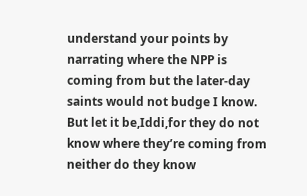understand your points by narrating where the NPP is coming from but the later-day saints would not budge I know. But let it be,Iddi,for they do not know where they’re coming from neither do they know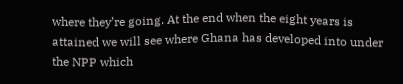where they’re going. At the end when the eight years is attained we will see where Ghana has developed into under the NPP which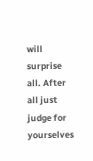will surprise all. After all just judge for yourselves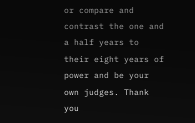or compare and contrast the one and a half years to their eight years of power and be your own judges. Thank you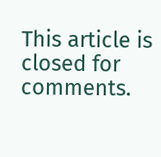This article is closed for comments.